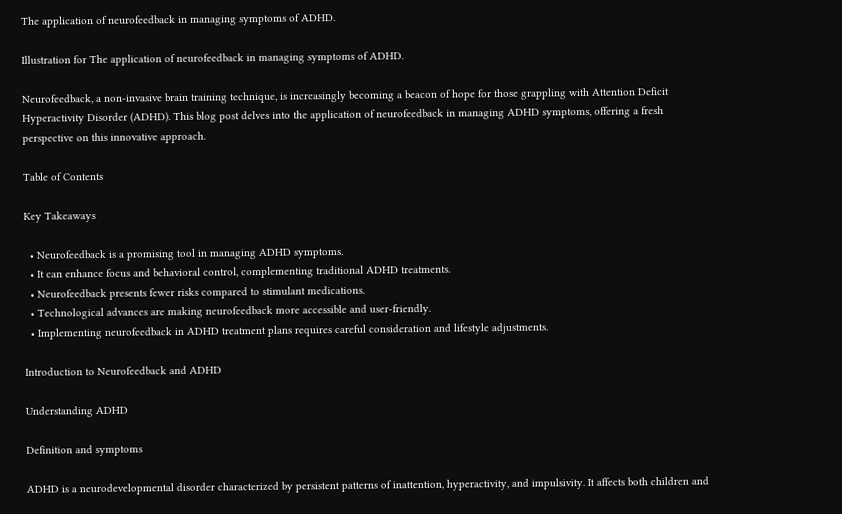The application of neurofeedback in managing symptoms of ADHD.

Illustration for The application of neurofeedback in managing symptoms of ADHD.

Neurofeedback, a non-invasive brain training technique, is increasingly becoming a beacon of hope for those grappling with Attention Deficit Hyperactivity Disorder (ADHD). This blog post delves into the application of neurofeedback in managing ADHD symptoms, offering a fresh perspective on this innovative approach.

Table of Contents

Key Takeaways

  • Neurofeedback is a promising tool in managing ADHD symptoms.
  • It can enhance focus and behavioral control, complementing traditional ADHD treatments.
  • Neurofeedback presents fewer risks compared to stimulant medications.
  • Technological advances are making neurofeedback more accessible and user-friendly.
  • Implementing neurofeedback in ADHD treatment plans requires careful consideration and lifestyle adjustments.

Introduction to Neurofeedback and ADHD

Understanding ADHD

Definition and symptoms

ADHD is a neurodevelopmental disorder characterized by persistent patterns of inattention, hyperactivity, and impulsivity. It affects both children and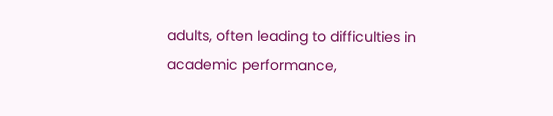adults, often leading to difficulties in academic performance,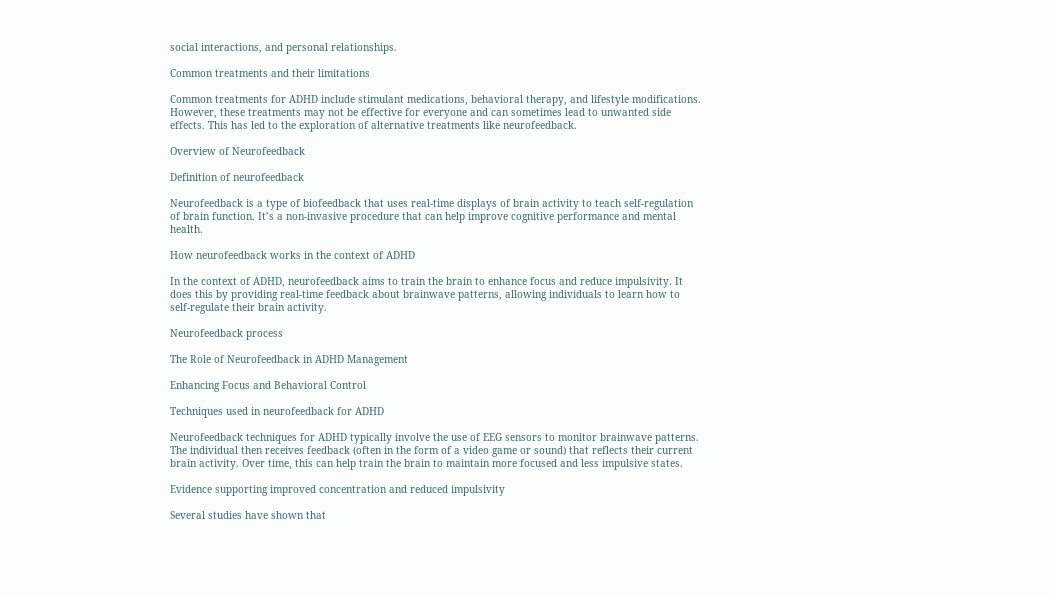social interactions, and personal relationships.

Common treatments and their limitations

Common treatments for ADHD include stimulant medications, behavioral therapy, and lifestyle modifications. However, these treatments may not be effective for everyone and can sometimes lead to unwanted side effects. This has led to the exploration of alternative treatments like neurofeedback.

Overview of Neurofeedback

Definition of neurofeedback

Neurofeedback is a type of biofeedback that uses real-time displays of brain activity to teach self-regulation of brain function. It’s a non-invasive procedure that can help improve cognitive performance and mental health.

How neurofeedback works in the context of ADHD

In the context of ADHD, neurofeedback aims to train the brain to enhance focus and reduce impulsivity. It does this by providing real-time feedback about brainwave patterns, allowing individuals to learn how to self-regulate their brain activity.

Neurofeedback process

The Role of Neurofeedback in ADHD Management

Enhancing Focus and Behavioral Control

Techniques used in neurofeedback for ADHD

Neurofeedback techniques for ADHD typically involve the use of EEG sensors to monitor brainwave patterns. The individual then receives feedback (often in the form of a video game or sound) that reflects their current brain activity. Over time, this can help train the brain to maintain more focused and less impulsive states.

Evidence supporting improved concentration and reduced impulsivity

Several studies have shown that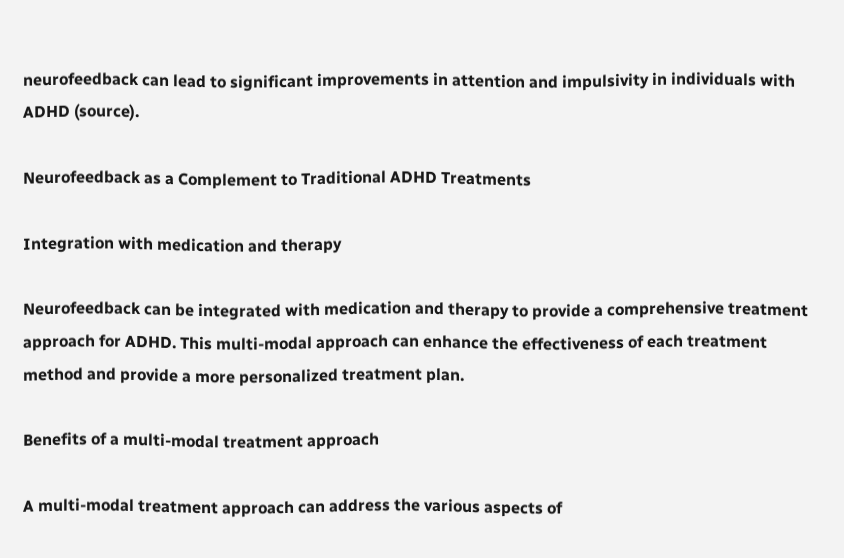neurofeedback can lead to significant improvements in attention and impulsivity in individuals with ADHD (source).

Neurofeedback as a Complement to Traditional ADHD Treatments

Integration with medication and therapy

Neurofeedback can be integrated with medication and therapy to provide a comprehensive treatment approach for ADHD. This multi-modal approach can enhance the effectiveness of each treatment method and provide a more personalized treatment plan.

Benefits of a multi-modal treatment approach

A multi-modal treatment approach can address the various aspects of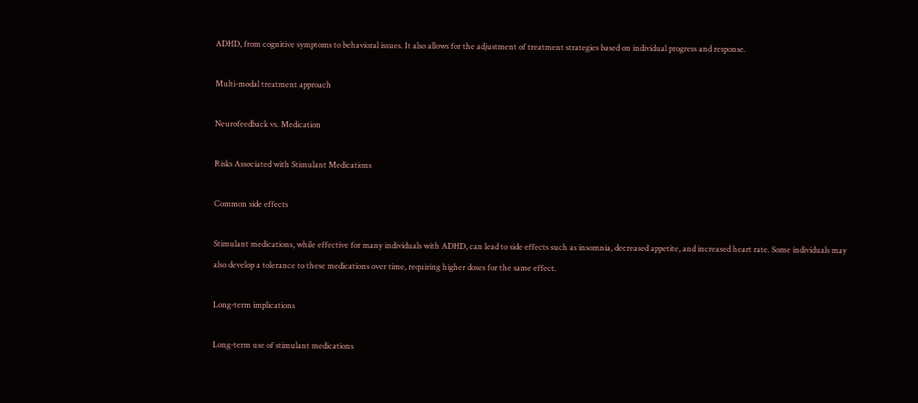ADHD, from cognitive symptoms to behavioral issues. It also allows for the adjustment of treatment strategies based on individual progress and response.

Multi-modal treatment approach

Neurofeedback vs. Medication

Risks Associated with Stimulant Medications

Common side effects

Stimulant medications, while effective for many individuals with ADHD, can lead to side effects such as insomnia, decreased appetite, and increased heart rate. Some individuals may also develop a tolerance to these medications over time, requiring higher doses for the same effect.

Long-term implications

Long-term use of stimulant medications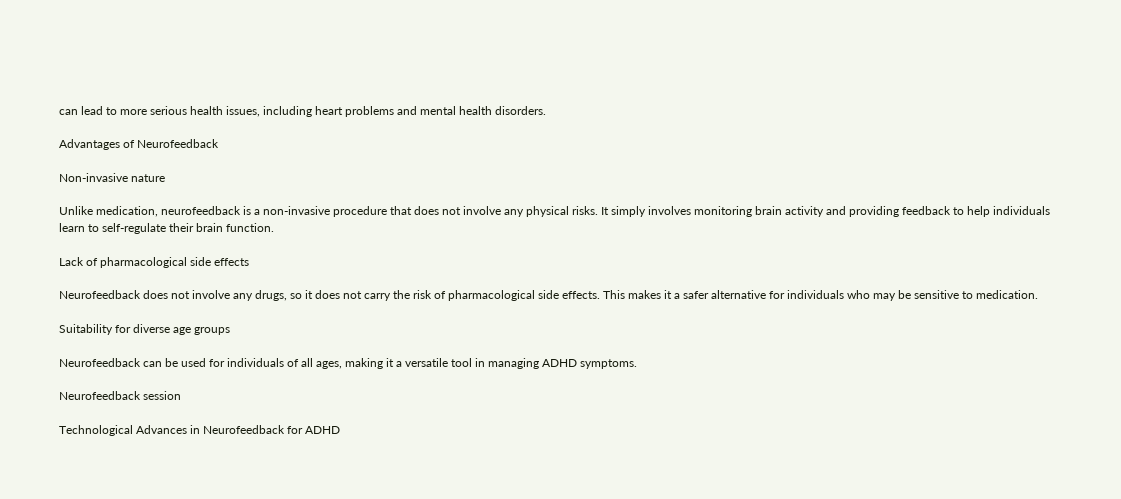can lead to more serious health issues, including heart problems and mental health disorders.

Advantages of Neurofeedback

Non-invasive nature

Unlike medication, neurofeedback is a non-invasive procedure that does not involve any physical risks. It simply involves monitoring brain activity and providing feedback to help individuals learn to self-regulate their brain function.

Lack of pharmacological side effects

Neurofeedback does not involve any drugs, so it does not carry the risk of pharmacological side effects. This makes it a safer alternative for individuals who may be sensitive to medication.

Suitability for diverse age groups

Neurofeedback can be used for individuals of all ages, making it a versatile tool in managing ADHD symptoms.

Neurofeedback session

Technological Advances in Neurofeedback for ADHD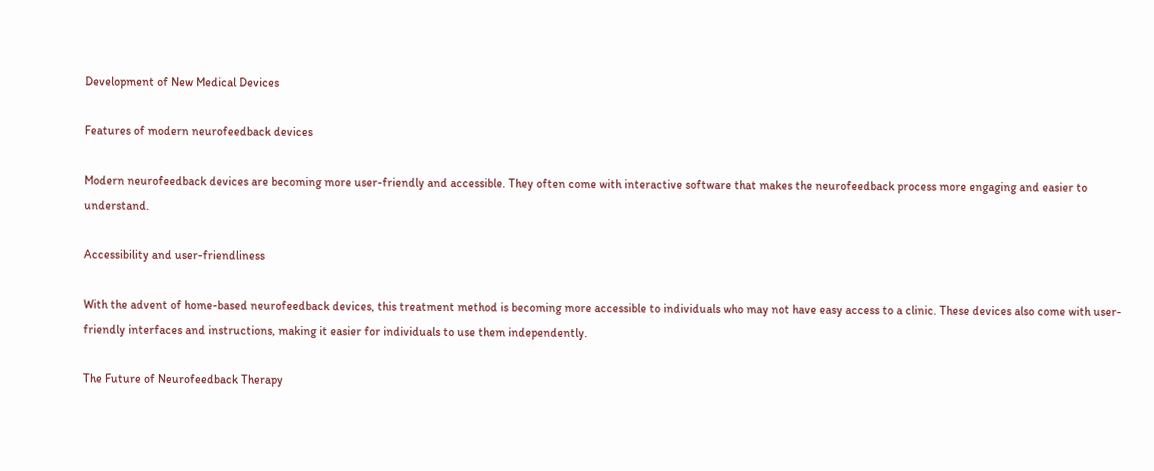Development of New Medical Devices

Features of modern neurofeedback devices

Modern neurofeedback devices are becoming more user-friendly and accessible. They often come with interactive software that makes the neurofeedback process more engaging and easier to understand.

Accessibility and user-friendliness

With the advent of home-based neurofeedback devices, this treatment method is becoming more accessible to individuals who may not have easy access to a clinic. These devices also come with user-friendly interfaces and instructions, making it easier for individuals to use them independently.

The Future of Neurofeedback Therapy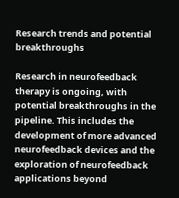Research trends and potential breakthroughs

Research in neurofeedback therapy is ongoing, with potential breakthroughs in the pipeline. This includes the development of more advanced neurofeedback devices and the exploration of neurofeedback applications beyond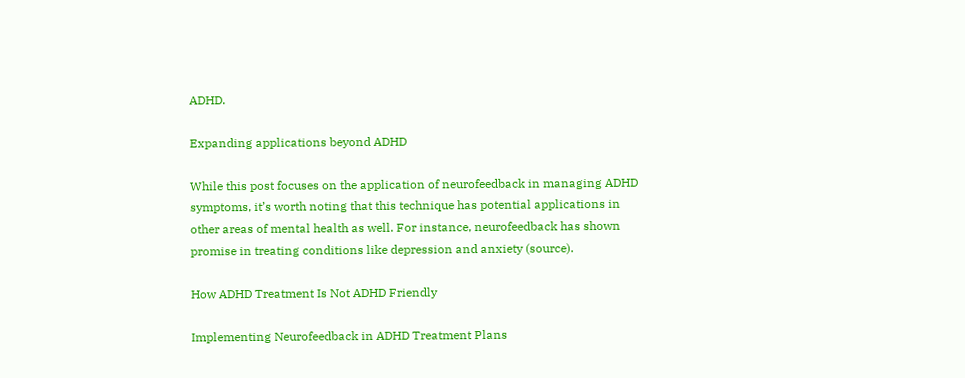ADHD.

Expanding applications beyond ADHD

While this post focuses on the application of neurofeedback in managing ADHD symptoms, it’s worth noting that this technique has potential applications in other areas of mental health as well. For instance, neurofeedback has shown promise in treating conditions like depression and anxiety (source).

How ADHD Treatment Is Not ADHD Friendly

Implementing Neurofeedback in ADHD Treatment Plans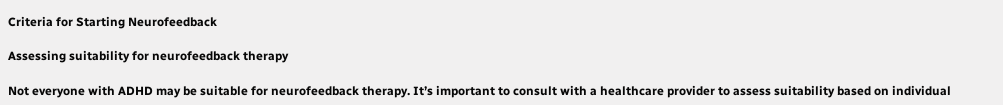Criteria for Starting Neurofeedback

Assessing suitability for neurofeedback therapy

Not everyone with ADHD may be suitable for neurofeedback therapy. It’s important to consult with a healthcare provider to assess suitability based on individual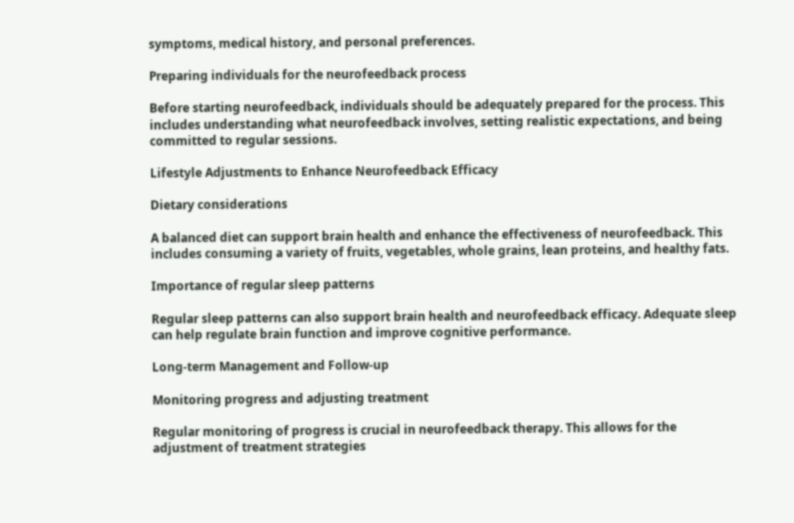symptoms, medical history, and personal preferences.

Preparing individuals for the neurofeedback process

Before starting neurofeedback, individuals should be adequately prepared for the process. This includes understanding what neurofeedback involves, setting realistic expectations, and being committed to regular sessions.

Lifestyle Adjustments to Enhance Neurofeedback Efficacy

Dietary considerations

A balanced diet can support brain health and enhance the effectiveness of neurofeedback. This includes consuming a variety of fruits, vegetables, whole grains, lean proteins, and healthy fats.

Importance of regular sleep patterns

Regular sleep patterns can also support brain health and neurofeedback efficacy. Adequate sleep can help regulate brain function and improve cognitive performance.

Long-term Management and Follow-up

Monitoring progress and adjusting treatment

Regular monitoring of progress is crucial in neurofeedback therapy. This allows for the adjustment of treatment strategies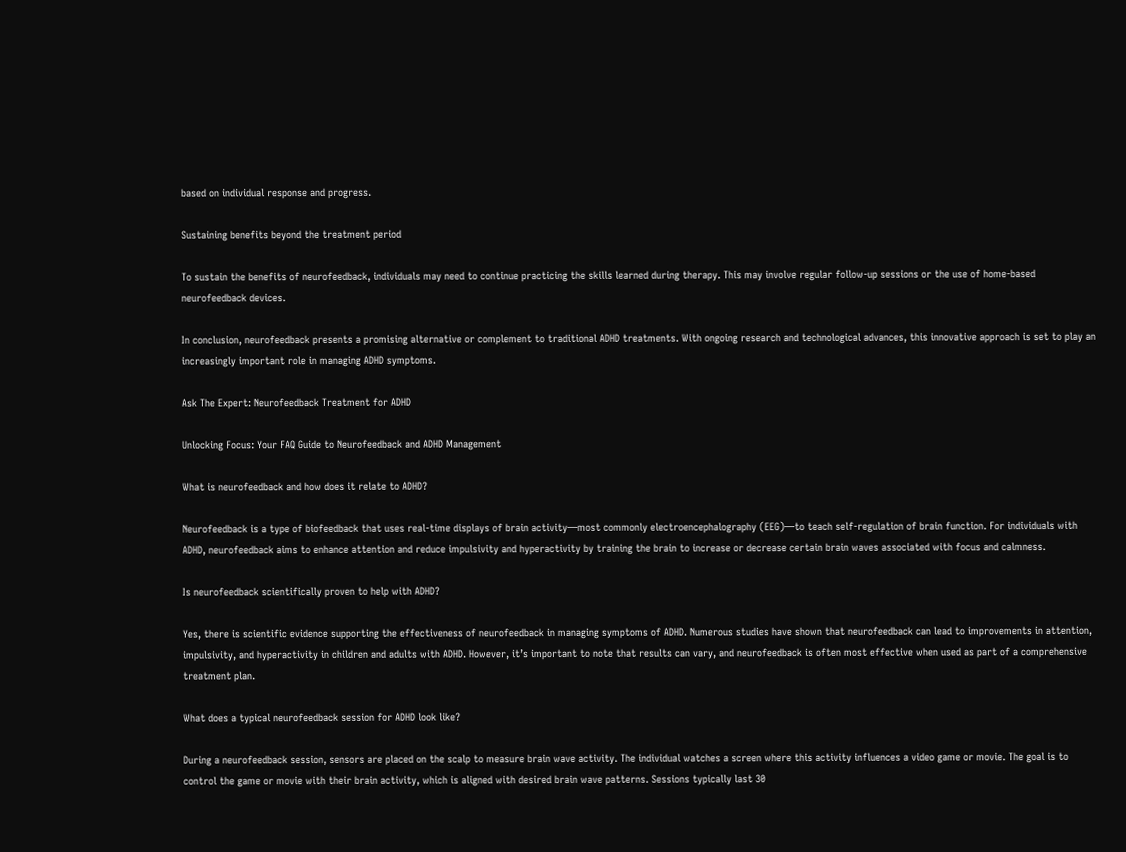based on individual response and progress.

Sustaining benefits beyond the treatment period

To sustain the benefits of neurofeedback, individuals may need to continue practicing the skills learned during therapy. This may involve regular follow-up sessions or the use of home-based neurofeedback devices.

In conclusion, neurofeedback presents a promising alternative or complement to traditional ADHD treatments. With ongoing research and technological advances, this innovative approach is set to play an increasingly important role in managing ADHD symptoms.

Ask The Expert: Neurofeedback Treatment for ADHD

Unlocking Focus: Your FAQ Guide to Neurofeedback and ADHD Management

What is neurofeedback and how does it relate to ADHD?

Neurofeedback is a type of biofeedback that uses real-time displays of brain activity—most commonly electroencephalography (EEG)—to teach self-regulation of brain function. For individuals with ADHD, neurofeedback aims to enhance attention and reduce impulsivity and hyperactivity by training the brain to increase or decrease certain brain waves associated with focus and calmness.

Is neurofeedback scientifically proven to help with ADHD?

Yes, there is scientific evidence supporting the effectiveness of neurofeedback in managing symptoms of ADHD. Numerous studies have shown that neurofeedback can lead to improvements in attention, impulsivity, and hyperactivity in children and adults with ADHD. However, it’s important to note that results can vary, and neurofeedback is often most effective when used as part of a comprehensive treatment plan.

What does a typical neurofeedback session for ADHD look like?

During a neurofeedback session, sensors are placed on the scalp to measure brain wave activity. The individual watches a screen where this activity influences a video game or movie. The goal is to control the game or movie with their brain activity, which is aligned with desired brain wave patterns. Sessions typically last 30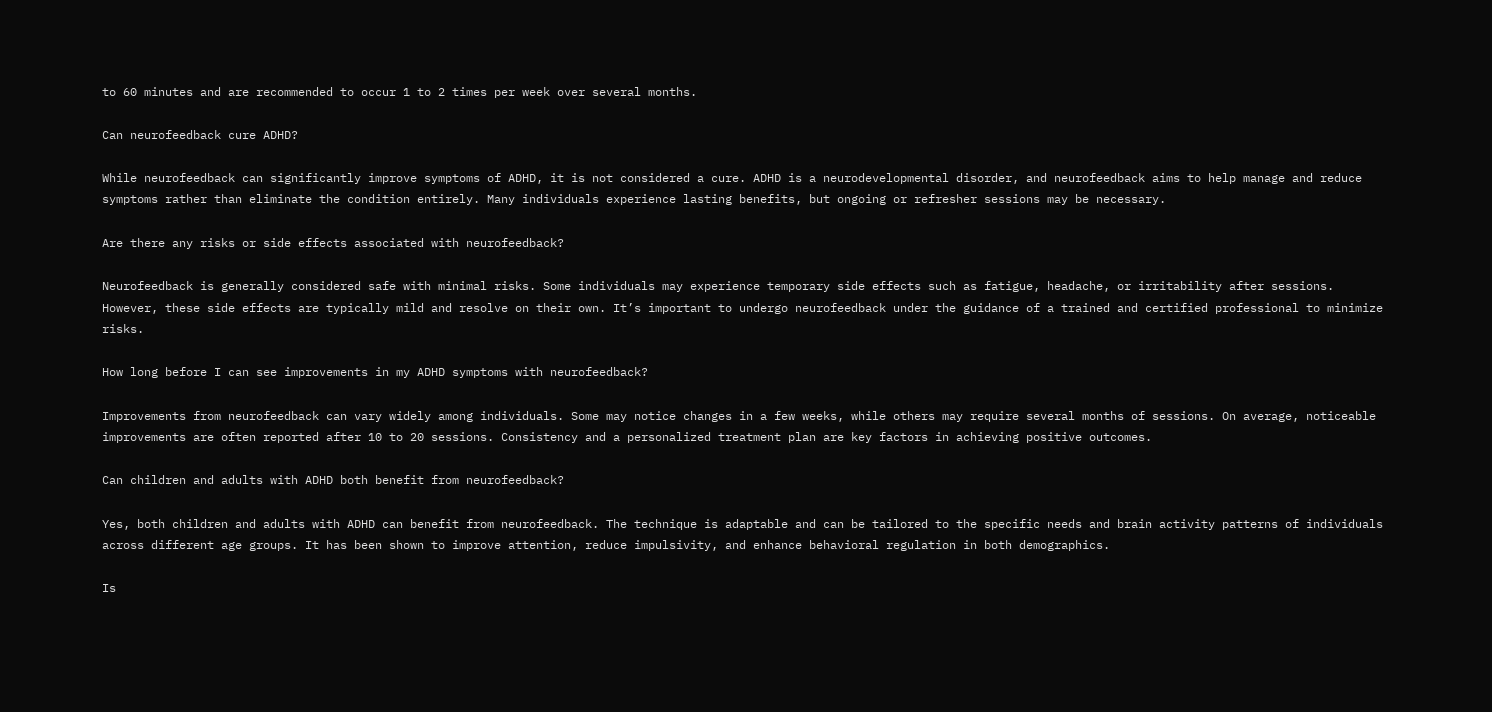to 60 minutes and are recommended to occur 1 to 2 times per week over several months.

Can neurofeedback cure ADHD?

While neurofeedback can significantly improve symptoms of ADHD, it is not considered a cure. ADHD is a neurodevelopmental disorder, and neurofeedback aims to help manage and reduce symptoms rather than eliminate the condition entirely. Many individuals experience lasting benefits, but ongoing or refresher sessions may be necessary.

Are there any risks or side effects associated with neurofeedback?

Neurofeedback is generally considered safe with minimal risks. Some individuals may experience temporary side effects such as fatigue, headache, or irritability after sessions. However, these side effects are typically mild and resolve on their own. It’s important to undergo neurofeedback under the guidance of a trained and certified professional to minimize risks.

How long before I can see improvements in my ADHD symptoms with neurofeedback?

Improvements from neurofeedback can vary widely among individuals. Some may notice changes in a few weeks, while others may require several months of sessions. On average, noticeable improvements are often reported after 10 to 20 sessions. Consistency and a personalized treatment plan are key factors in achieving positive outcomes.

Can children and adults with ADHD both benefit from neurofeedback?

Yes, both children and adults with ADHD can benefit from neurofeedback. The technique is adaptable and can be tailored to the specific needs and brain activity patterns of individuals across different age groups. It has been shown to improve attention, reduce impulsivity, and enhance behavioral regulation in both demographics.

Is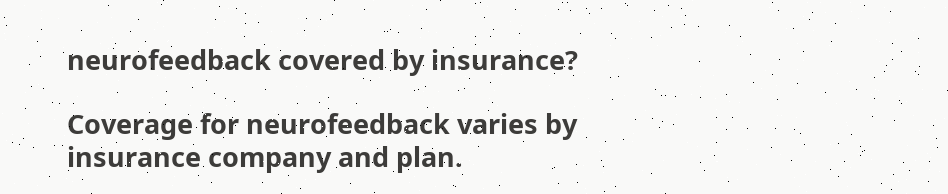neurofeedback covered by insurance?

Coverage for neurofeedback varies by insurance company and plan.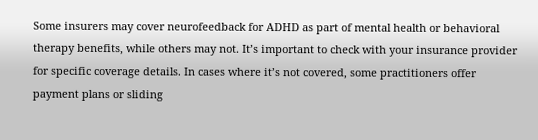Some insurers may cover neurofeedback for ADHD as part of mental health or behavioral therapy benefits, while others may not. It’s important to check with your insurance provider for specific coverage details. In cases where it’s not covered, some practitioners offer payment plans or sliding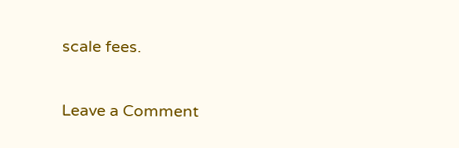scale fees.

Leave a Comment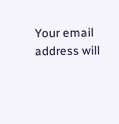Your email address will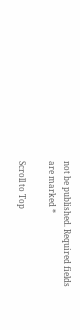not be published. Required fields are marked *

Scroll to Top